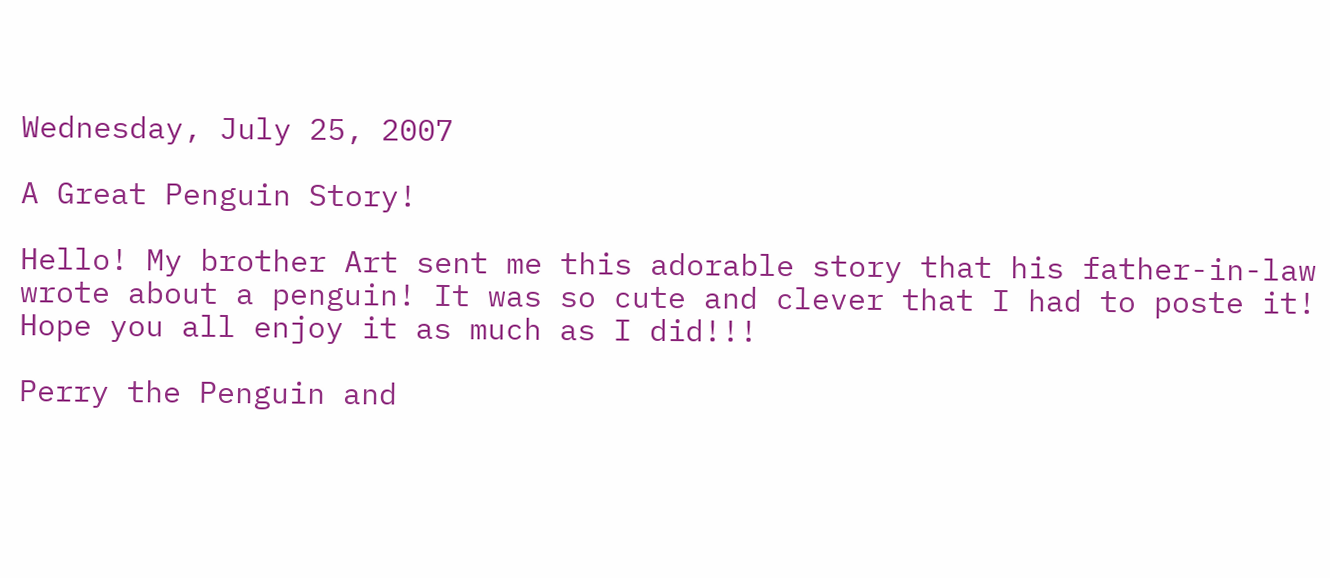Wednesday, July 25, 2007

A Great Penguin Story!

Hello! My brother Art sent me this adorable story that his father-in-law wrote about a penguin! It was so cute and clever that I had to poste it! Hope you all enjoy it as much as I did!!!

Perry the Penguin and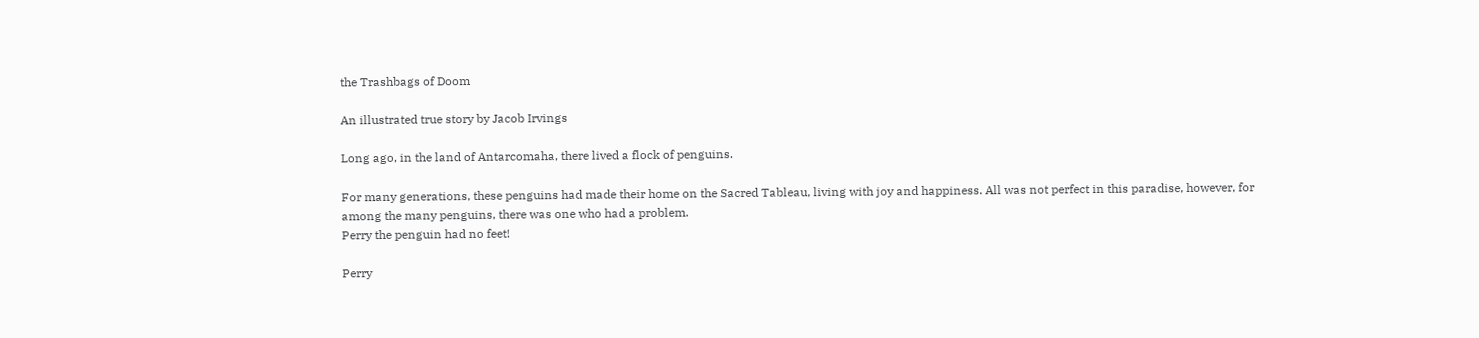the Trashbags of Doom

An illustrated true story by Jacob Irvings

Long ago, in the land of Antarcomaha, there lived a flock of penguins.

For many generations, these penguins had made their home on the Sacred Tableau, living with joy and happiness. All was not perfect in this paradise, however, for among the many penguins, there was one who had a problem.
Perry the penguin had no feet!

Perry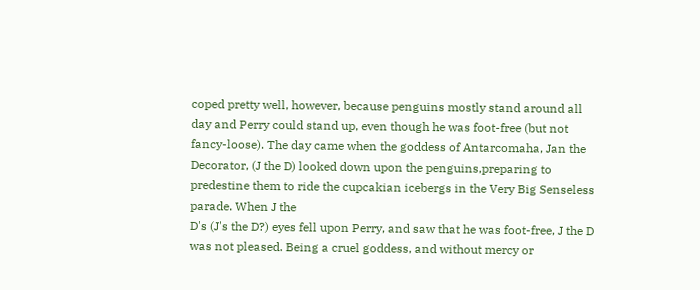coped pretty well, however, because penguins mostly stand around all day and Perry could stand up, even though he was foot-free (but not fancy-loose). The day came when the goddess of Antarcomaha, Jan the Decorator, (J the D) looked down upon the penguins,preparing to predestine them to ride the cupcakian icebergs in the Very Big Senseless parade. When J the
D's (J's the D?) eyes fell upon Perry, and saw that he was foot-free, J the D was not pleased. Being a cruel goddess, and without mercy or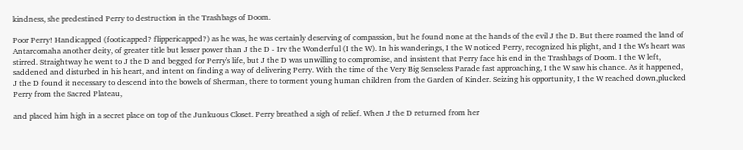kindness, she predestined Perry to destruction in the Trashbags of Doom.

Poor Perry! Handicapped (footicapped? flippericapped?) as he was, he was certainly deserving of compassion, but he found none at the hands of the evil J the D. But there roamed the land of Antarcomaha another deity, of greater title but lesser power than J the D - Irv the Wonderful (I the W). In his wanderings, I the W noticed Perry, recognized his plight, and I the W's heart was stirred. Straightway he went to J the D and begged for Perry's life, but J the D was unwilling to compromise, and insistent that Perry face his end in the Trashbags of Doom. I the W left, saddened and disturbed in his heart, and intent on finding a way of delivering Perry. With the time of the Very Big Senseless Parade fast approaching, I the W saw his chance. As it happened, J the D found it necessary to descend into the bowels of Sherman, there to torment young human children from the Garden of Kinder. Seizing his opportunity, I the W reached down,plucked Perry from the Sacred Plateau,

and placed him high in a secret place on top of the Junkuous Closet. Perry breathed a sigh of relief. When J the D returned from her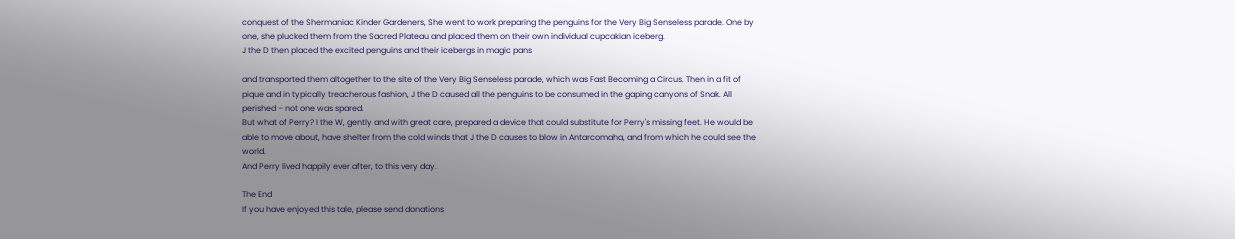conquest of the Shermaniac Kinder Gardeners, She went to work preparing the penguins for the Very Big Senseless parade. One by one, she plucked them from the Sacred Plateau and placed them on their own individual cupcakian iceberg.
J the D then placed the excited penguins and their icebergs in magic pans

and transported them altogether to the site of the Very Big Senseless parade, which was Fast Becoming a Circus. Then in a fit of pique and in typically treacherous fashion, J the D caused all the penguins to be consumed in the gaping canyons of Snak. All perished – not one was spared.
But what of Perry? I the W, gently and with great care, prepared a device that could substitute for Perry's missing feet. He would be able to move about, have shelter from the cold winds that J the D causes to blow in Antarcomaha, and from which he could see the world.
And Perry lived happily ever after, to this very day.

The End
If you have enjoyed this tale, please send donations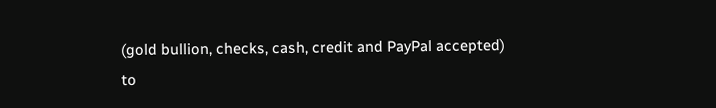(gold bullion, checks, cash, credit and PayPal accepted) to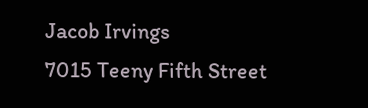Jacob Irvings
7015 Teeny Fifth Street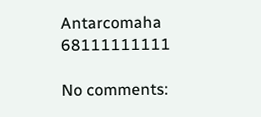Antarcomaha 68111111111

No comments: